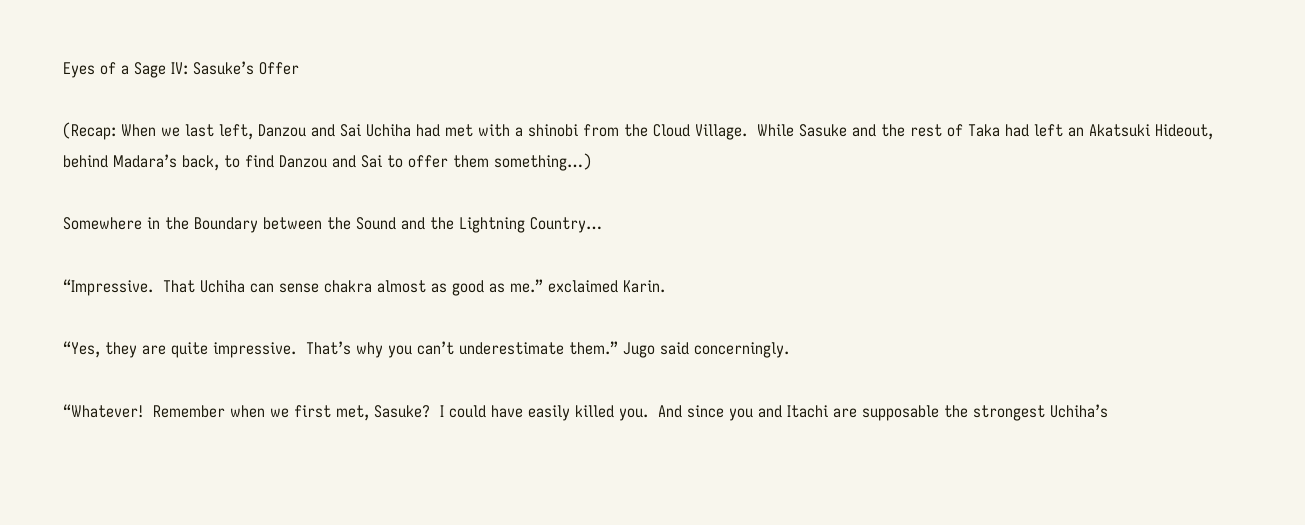Eyes of a Sage IV: Sasuke’s Offer

(Recap: When we last left, Danzou and Sai Uchiha had met with a shinobi from the Cloud Village.  While Sasuke and the rest of Taka had left an Akatsuki Hideout, behind Madara’s back, to find Danzou and Sai to offer them something…)

Somewhere in the Boundary between the Sound and the Lightning Country…

“Impressive.  That Uchiha can sense chakra almost as good as me.” exclaimed Karin.

“Yes, they are quite impressive.  That’s why you can’t underestimate them.” Jugo said concerningly.

“Whatever!  Remember when we first met, Sasuke?  I could have easily killed you.  And since you and Itachi are supposable the strongest Uchiha’s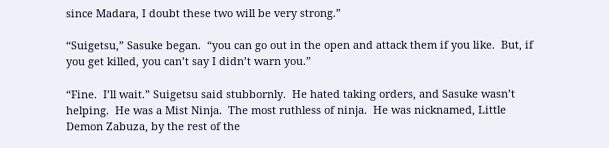since Madara, I doubt these two will be very strong.”

“Suigetsu,” Sasuke began.  “you can go out in the open and attack them if you like.  But, if you get killed, you can’t say I didn’t warn you.”

“Fine.  I’ll wait.” Suigetsu said stubbornly.  He hated taking orders, and Sasuke wasn’t helping.  He was a Mist Ninja.  The most ruthless of ninja.  He was nicknamed, Little Demon Zabuza, by the rest of the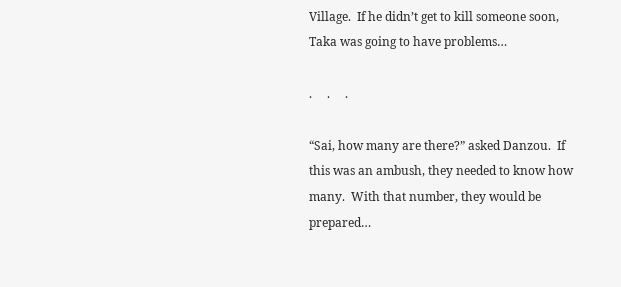Village.  If he didn’t get to kill someone soon, Taka was going to have problems…

.     .     .

“Sai, how many are there?” asked Danzou.  If this was an ambush, they needed to know how many.  With that number, they would be prepared…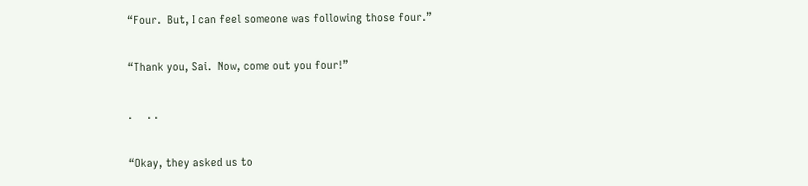“Four.  But, I can feel someone was following those four.”

“Thank you, Sai.  Now, come out you four!”

.     . .

“Okay, they asked us to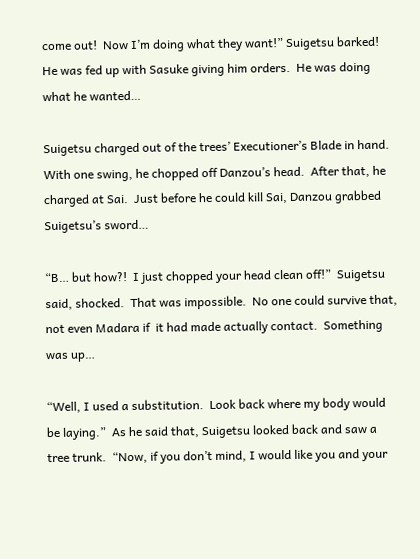come out!  Now I’m doing what they want!” Suigetsu barked!  He was fed up with Sasuke giving him orders.  He was doing what he wanted…

Suigetsu charged out of the trees’ Executioner’s Blade in hand.  With one swing, he chopped off Danzou’s head.  After that, he charged at Sai.  Just before he could kill Sai, Danzou grabbed Suigetsu’s sword…

“B… but how?!  I just chopped your head clean off!”  Suigetsu said, shocked.  That was impossible.  No one could survive that, not even Madara if  it had made actually contact.  Something was up…

“Well, I used a substitution.  Look back where my body would be laying.”  As he said that, Suigetsu looked back and saw a tree trunk.  “Now, if you don’t mind, I would like you and your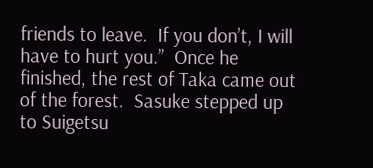friends to leave.  If you don’t, I will have to hurt you.”  Once he finished, the rest of Taka came out of the forest.  Sasuke stepped up to Suigetsu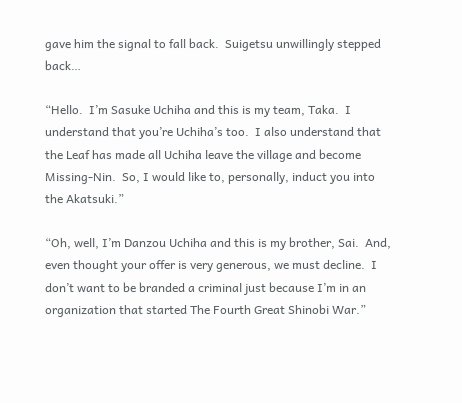gave him the signal to fall back.  Suigetsu unwillingly stepped back…

“Hello.  I’m Sasuke Uchiha and this is my team, Taka.  I understand that you’re Uchiha’s too.  I also understand that the Leaf has made all Uchiha leave the village and become Missing-Nin.  So, I would like to, personally, induct you into the Akatsuki.”

“Oh, well, I’m Danzou Uchiha and this is my brother, Sai.  And, even thought your offer is very generous, we must decline.  I don’t want to be branded a criminal just because I’m in an organization that started The Fourth Great Shinobi War.”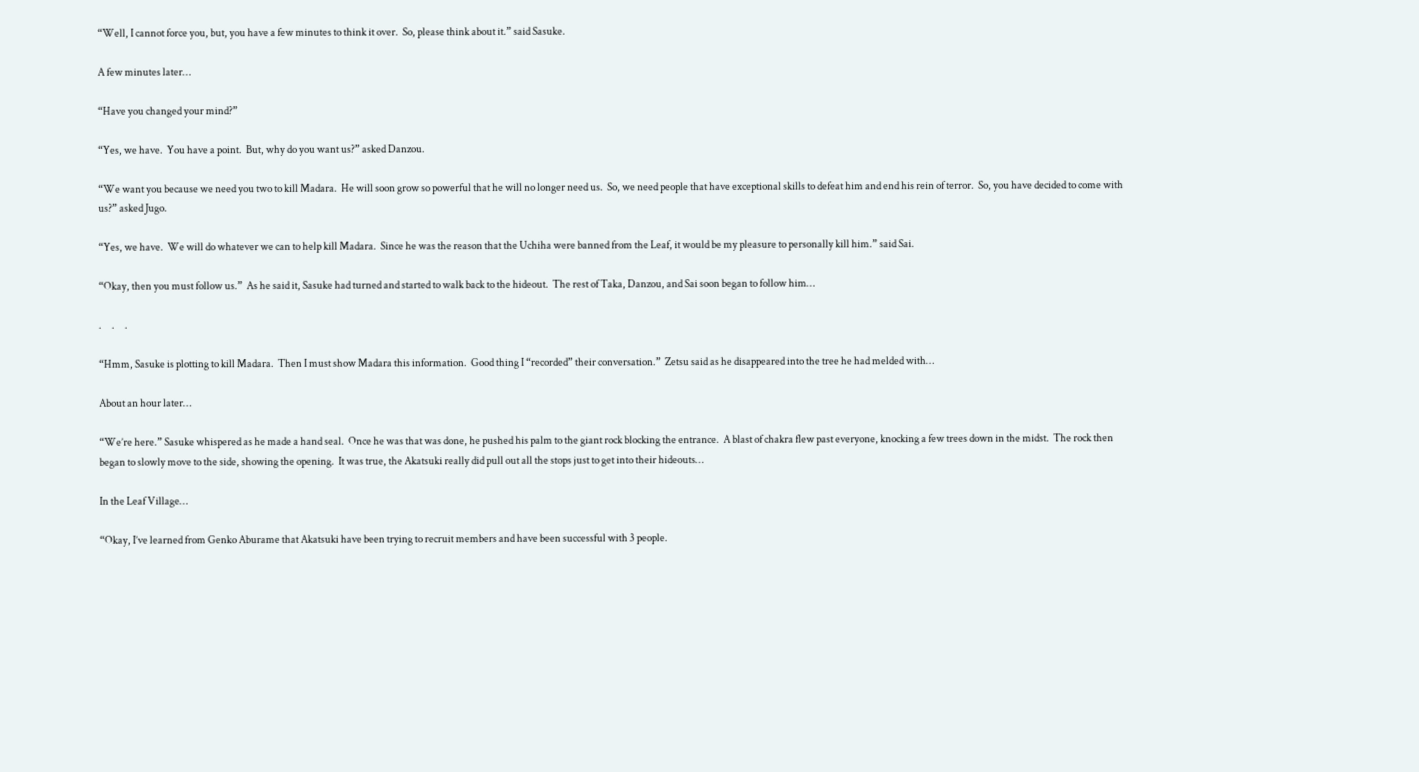“Well, I cannot force you, but, you have a few minutes to think it over.  So, please think about it.” said Sasuke.

A few minutes later…

“Have you changed your mind?”

“Yes, we have.  You have a point.  But, why do you want us?” asked Danzou.

“We want you because we need you two to kill Madara.  He will soon grow so powerful that he will no longer need us.  So, we need people that have exceptional skills to defeat him and end his rein of terror.  So, you have decided to come with us?” asked Jugo.

“Yes, we have.  We will do whatever we can to help kill Madara.  Since he was the reason that the Uchiha were banned from the Leaf, it would be my pleasure to personally kill him.” said Sai.

“Okay, then you must follow us.”  As he said it, Sasuke had turned and started to walk back to the hideout.  The rest of Taka, Danzou, and Sai soon began to follow him…

.     .     .

“Hmm, Sasuke is plotting to kill Madara.  Then I must show Madara this information.  Good thing I “recorded” their conversation.”  Zetsu said as he disappeared into the tree he had melded with…

About an hour later…

“We’re here.” Sasuke whispered as he made a hand seal.  Once he was that was done, he pushed his palm to the giant rock blocking the entrance.  A blast of chakra flew past everyone, knocking a few trees down in the midst.  The rock then began to slowly move to the side, showing the opening.  It was true, the Akatsuki really did pull out all the stops just to get into their hideouts…

In the Leaf Village…

“Okay, I’ve learned from Genko Aburame that Akatsuki have been trying to recruit members and have been successful with 3 people.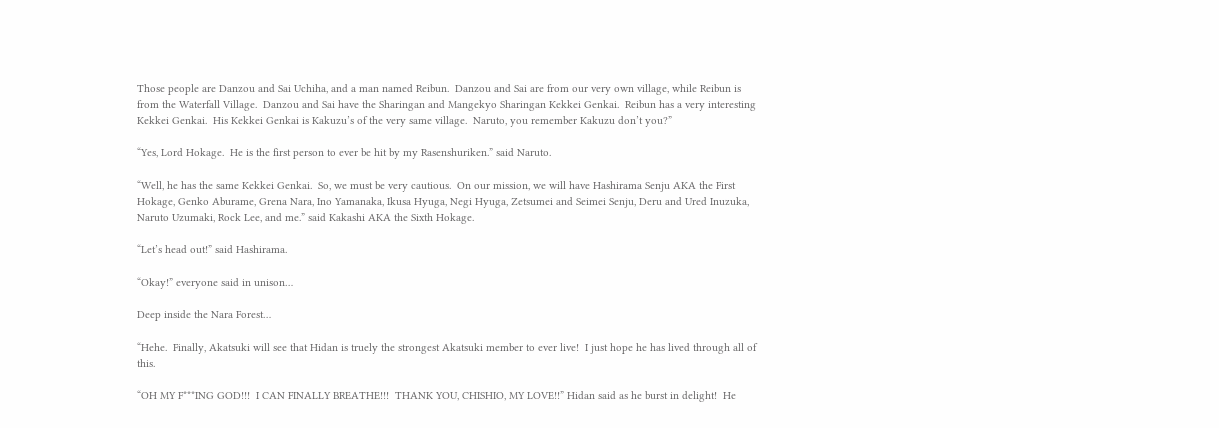Those people are Danzou and Sai Uchiha, and a man named Reibun.  Danzou and Sai are from our very own village, while Reibun is from the Waterfall Village.  Danzou and Sai have the Sharingan and Mangekyo Sharingan Kekkei Genkai.  Reibun has a very interesting Kekkei Genkai.  His Kekkei Genkai is Kakuzu’s of the very same village.  Naruto, you remember Kakuzu don’t you?”

“Yes, Lord Hokage.  He is the first person to ever be hit by my Rasenshuriken.” said Naruto.

“Well, he has the same Kekkei Genkai.  So, we must be very cautious.  On our mission, we will have Hashirama Senju AKA the First Hokage, Genko Aburame, Grena Nara, Ino Yamanaka, Ikusa Hyuga, Negi Hyuga, Zetsumei and Seimei Senju, Deru and Ured Inuzuka, Naruto Uzumaki, Rock Lee, and me.” said Kakashi AKA the Sixth Hokage.

“Let’s head out!” said Hashirama.

“Okay!” everyone said in unison…

Deep inside the Nara Forest…

“Hehe.  Finally, Akatsuki will see that Hidan is truely the strongest Akatsuki member to ever live!  I just hope he has lived through all of this.

“OH MY F***ING GOD!!!  I CAN FINALLY BREATHE!!!  THANK YOU, CHISHIO, MY LOVE!!” Hidan said as he burst in delight!  He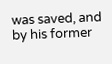was saved, and by his former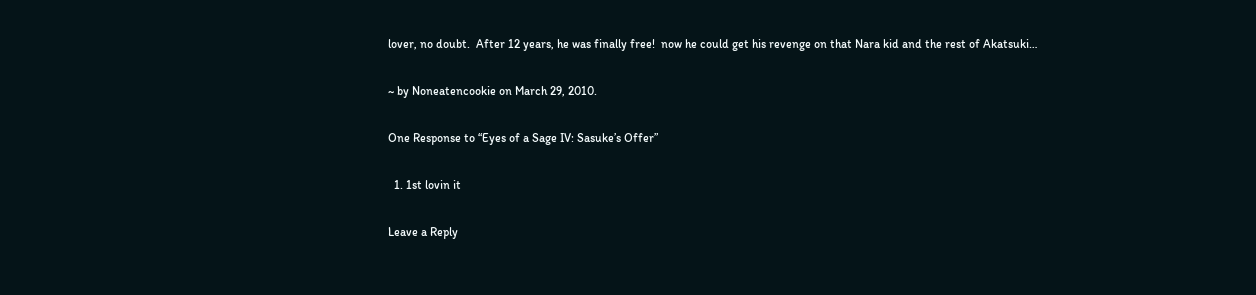lover, no doubt.  After 12 years, he was finally free!  now he could get his revenge on that Nara kid and the rest of Akatsuki…

~ by Noneatencookie on March 29, 2010.

One Response to “Eyes of a Sage IV: Sasuke’s Offer”

  1. 1st lovin it

Leave a Reply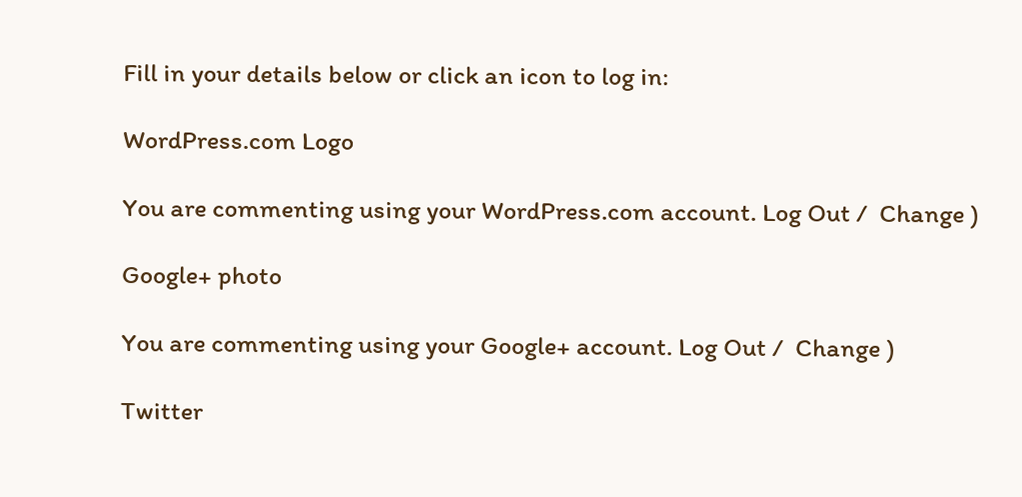Fill in your details below or click an icon to log in:

WordPress.com Logo

You are commenting using your WordPress.com account. Log Out /  Change )

Google+ photo

You are commenting using your Google+ account. Log Out /  Change )

Twitter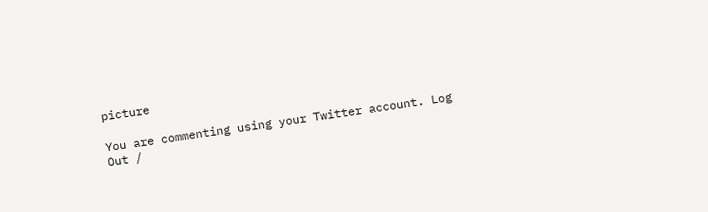picture

You are commenting using your Twitter account. Log Out /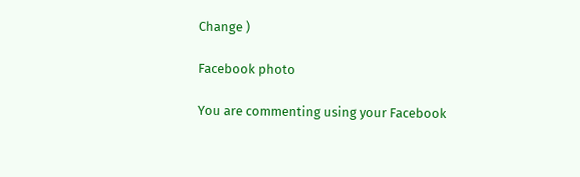Change )

Facebook photo

You are commenting using your Facebook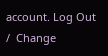account. Log Out /  Change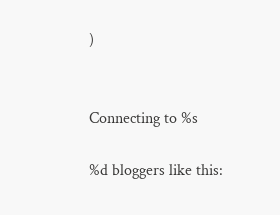)


Connecting to %s

%d bloggers like this: